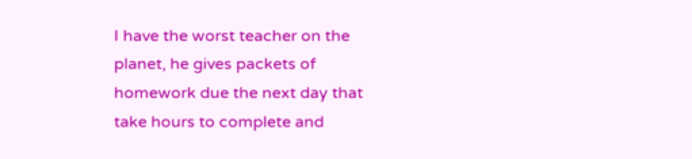I have the worst teacher on the planet, he gives packets of homework due the next day that take hours to complete and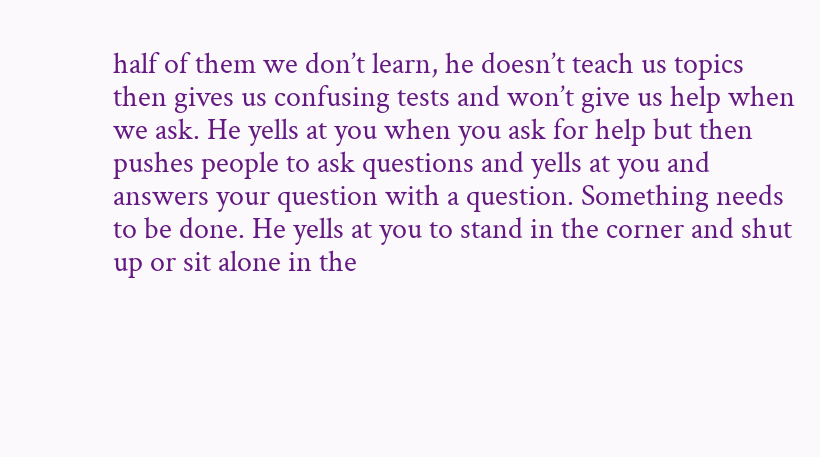half of them we don’t learn, he doesn’t teach us topics then gives us confusing tests and won’t give us help when we ask. He yells at you when you ask for help but then pushes people to ask questions and yells at you and answers your question with a question. Something needs to be done. He yells at you to stand in the corner and shut up or sit alone in the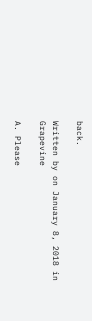back.

Written by on January 8, 2018 in Grapevine

A. Please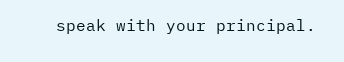speak with your principal.